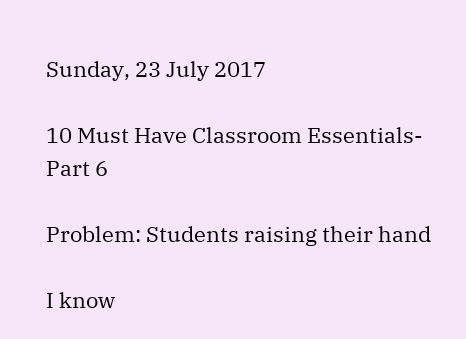Sunday, 23 July 2017

10 Must Have Classroom Essentials- Part 6

Problem: Students raising their hand

I know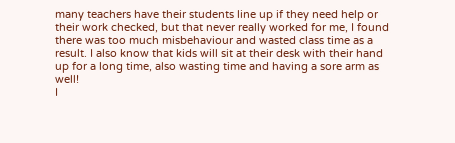many teachers have their students line up if they need help or their work checked, but that never really worked for me, I found there was too much misbehaviour and wasted class time as a result. I also know that kids will sit at their desk with their hand up for a long time, also wasting time and having a sore arm as well!
I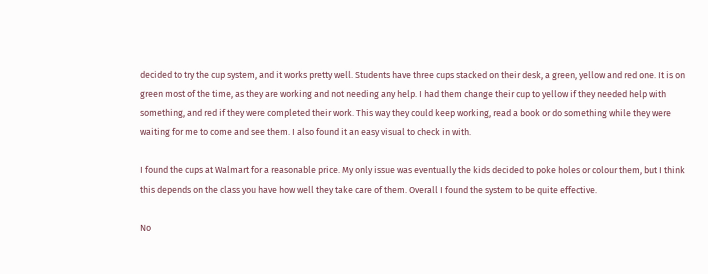decided to try the cup system, and it works pretty well. Students have three cups stacked on their desk, a green, yellow and red one. It is on green most of the time, as they are working and not needing any help. I had them change their cup to yellow if they needed help with something, and red if they were completed their work. This way they could keep working, read a book or do something while they were waiting for me to come and see them. I also found it an easy visual to check in with.

I found the cups at Walmart for a reasonable price. My only issue was eventually the kids decided to poke holes or colour them, but I think this depends on the class you have how well they take care of them. Overall I found the system to be quite effective.

No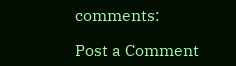comments:

Post a Comment